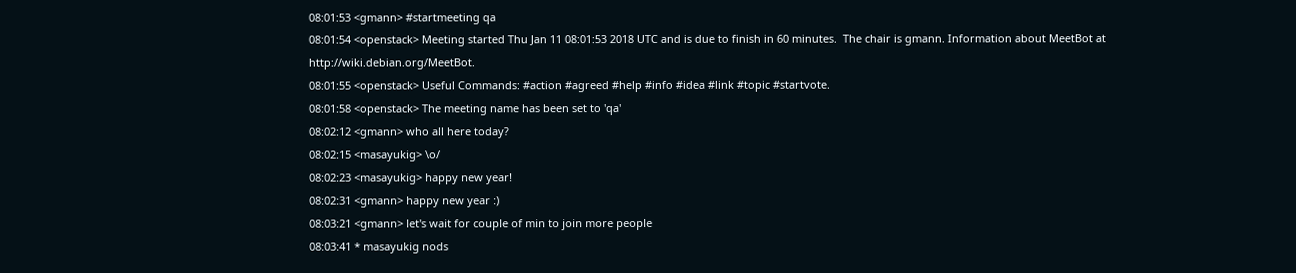08:01:53 <gmann> #startmeeting qa
08:01:54 <openstack> Meeting started Thu Jan 11 08:01:53 2018 UTC and is due to finish in 60 minutes.  The chair is gmann. Information about MeetBot at http://wiki.debian.org/MeetBot.
08:01:55 <openstack> Useful Commands: #action #agreed #help #info #idea #link #topic #startvote.
08:01:58 <openstack> The meeting name has been set to 'qa'
08:02:12 <gmann> who all here today?
08:02:15 <masayukig> \o/
08:02:23 <masayukig> happy new year!
08:02:31 <gmann> happy new year :)
08:03:21 <gmann> let's wait for couple of min to join more people
08:03:41 * masayukig nods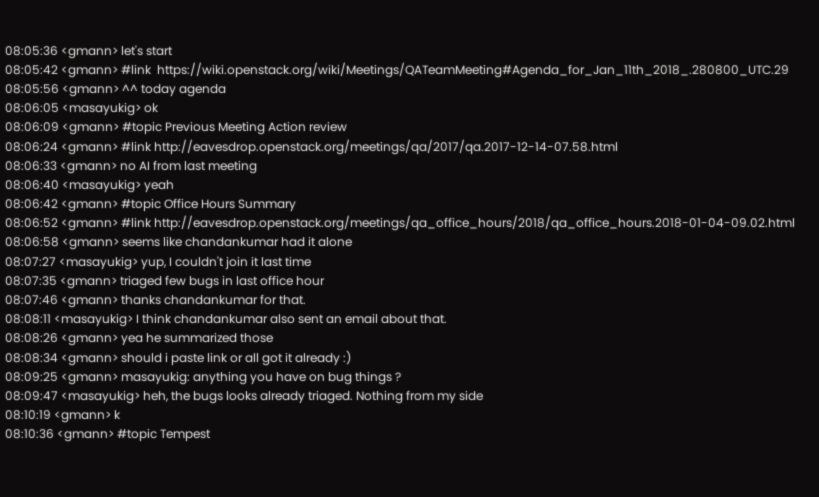08:05:36 <gmann> let's start
08:05:42 <gmann> #link  https://wiki.openstack.org/wiki/Meetings/QATeamMeeting#Agenda_for_Jan_11th_2018_.280800_UTC.29
08:05:56 <gmann> ^^ today agenda
08:06:05 <masayukig> ok
08:06:09 <gmann> #topic Previous Meeting Action review
08:06:24 <gmann> #link http://eavesdrop.openstack.org/meetings/qa/2017/qa.2017-12-14-07.58.html
08:06:33 <gmann> no AI from last meeting
08:06:40 <masayukig> yeah
08:06:42 <gmann> #topic Office Hours Summary
08:06:52 <gmann> #link http://eavesdrop.openstack.org/meetings/qa_office_hours/2018/qa_office_hours.2018-01-04-09.02.html
08:06:58 <gmann> seems like chandankumar had it alone
08:07:27 <masayukig> yup, I couldn't join it last time
08:07:35 <gmann> triaged few bugs in last office hour
08:07:46 <gmann> thanks chandankumar for that.
08:08:11 <masayukig> I think chandankumar also sent an email about that.
08:08:26 <gmann> yea he summarized those
08:08:34 <gmann> should i paste link or all got it already :)
08:09:25 <gmann> masayukig: anything you have on bug things ?
08:09:47 <masayukig> heh, the bugs looks already triaged. Nothing from my side
08:10:19 <gmann> k
08:10:36 <gmann> #topic Tempest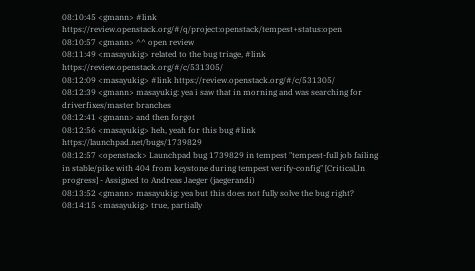08:10:45 <gmann> #link https://review.openstack.org/#/q/project:openstack/tempest+status:open
08:10:57 <gmann> ^^ open review
08:11:49 <masayukig> related to the bug triage, #link https://review.openstack.org/#/c/531305/
08:12:09 <masayukig> #link https://review.openstack.org/#/c/531305/
08:12:39 <gmann> masayukig: yea i saw that in morning and was searching for driverfixes/master branches
08:12:41 <gmann> and then forgot
08:12:56 <masayukig> heh, yeah for this bug #link https://launchpad.net/bugs/1739829
08:12:57 <openstack> Launchpad bug 1739829 in tempest "tempest-full job failing in stable/pike with 404 from keystone during tempest verify-config" [Critical,In progress] - Assigned to Andreas Jaeger (jaegerandi)
08:13:52 <gmann> masayukig: yea but this does not fully solve the bug right?
08:14:15 <masayukig> true, partially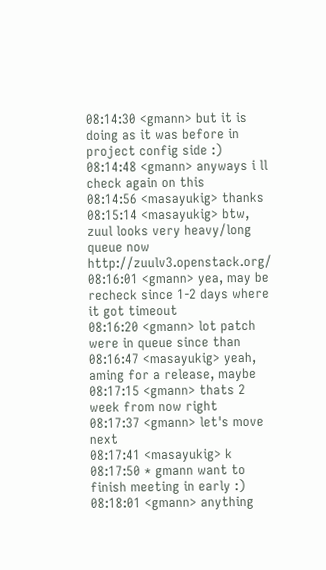08:14:30 <gmann> but it is doing as it was before in project config side :)
08:14:48 <gmann> anyways i ll check again on this
08:14:56 <masayukig> thanks
08:15:14 <masayukig> btw, zuul looks very heavy/long queue now http://zuulv3.openstack.org/
08:16:01 <gmann> yea, may be recheck since 1-2 days where it got timeout
08:16:20 <gmann> lot patch were in queue since than
08:16:47 <masayukig> yeah, aming for a release, maybe
08:17:15 <gmann> thats 2 week from now right
08:17:37 <gmann> let's move next
08:17:41 <masayukig> k
08:17:50 * gmann want to finish meeting in early :)
08:18:01 <gmann> anything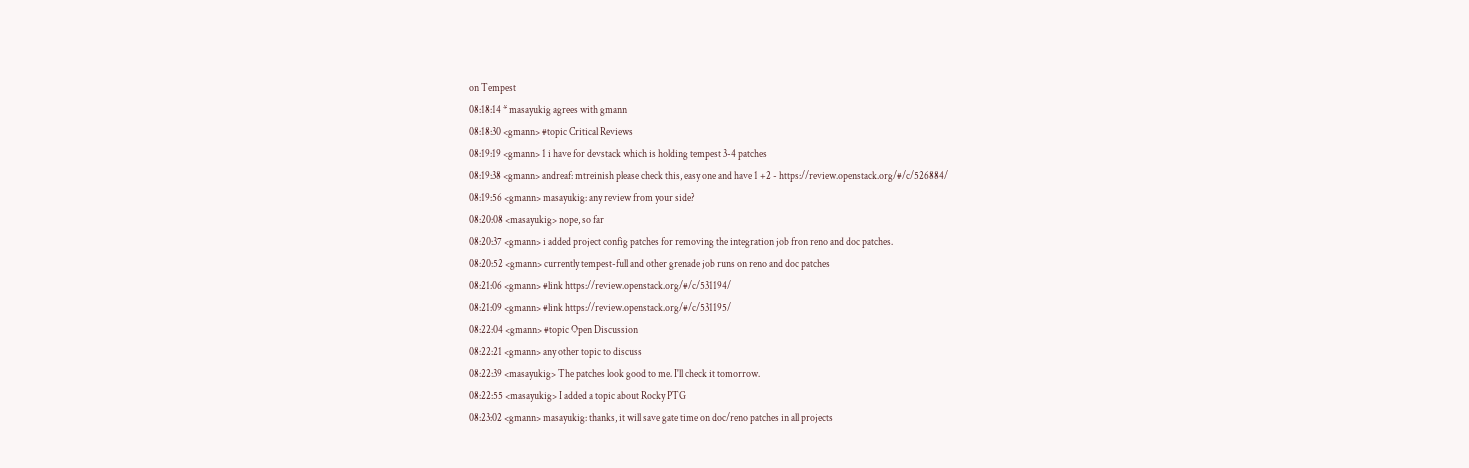on Tempest
08:18:14 * masayukig agrees with gmann
08:18:30 <gmann> #topic Critical Reviews
08:19:19 <gmann> 1 i have for devstack which is holding tempest 3-4 patches
08:19:38 <gmann> andreaf: mtreinish please check this, easy one and have 1 +2 - https://review.openstack.org/#/c/526884/
08:19:56 <gmann> masayukig: any review from your side?
08:20:08 <masayukig> nope, so far
08:20:37 <gmann> i added project config patches for removing the integration job fron reno and doc patches.
08:20:52 <gmann> currently tempest-full and other grenade job runs on reno and doc patches
08:21:06 <gmann> #link https://review.openstack.org/#/c/531194/
08:21:09 <gmann> #link https://review.openstack.org/#/c/531195/
08:22:04 <gmann> #topic Open Discussion
08:22:21 <gmann> any other topic to discuss
08:22:39 <masayukig> The patches look good to me. I'll check it tomorrow.
08:22:55 <masayukig> I added a topic about Rocky PTG
08:23:02 <gmann> masayukig: thanks, it will save gate time on doc/reno patches in all projects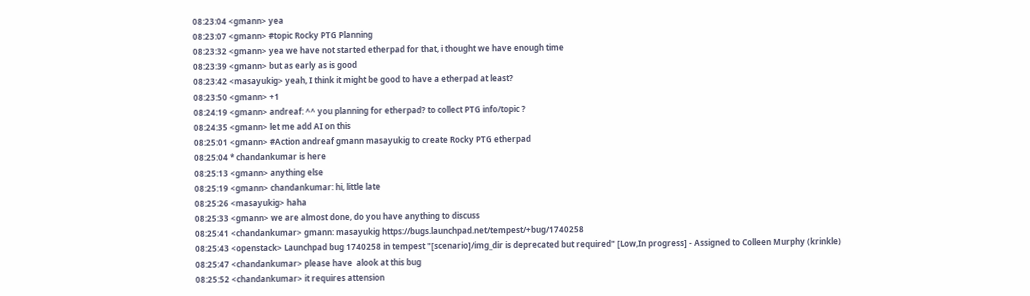08:23:04 <gmann> yea
08:23:07 <gmann> #topic Rocky PTG Planning
08:23:32 <gmann> yea we have not started etherpad for that, i thought we have enough time
08:23:39 <gmann> but as early as is good
08:23:42 <masayukig> yeah, I think it might be good to have a etherpad at least?
08:23:50 <gmann> +1
08:24:19 <gmann> andreaf: ^^ you planning for etherpad? to collect PTG info/topic ?
08:24:35 <gmann> let me add AI on this
08:25:01 <gmann> #Action andreaf gmann masayukig to create Rocky PTG etherpad
08:25:04 * chandankumar is here
08:25:13 <gmann> anything else
08:25:19 <gmann> chandankumar: hi, little late
08:25:26 <masayukig> haha
08:25:33 <gmann> we are almost done, do you have anything to discuss
08:25:41 <chandankumar> gmann: masayukig https://bugs.launchpad.net/tempest/+bug/1740258
08:25:43 <openstack> Launchpad bug 1740258 in tempest "[scenario]/img_dir is deprecated but required" [Low,In progress] - Assigned to Colleen Murphy (krinkle)
08:25:47 <chandankumar> please have  alook at this bug
08:25:52 <chandankumar> it requires attension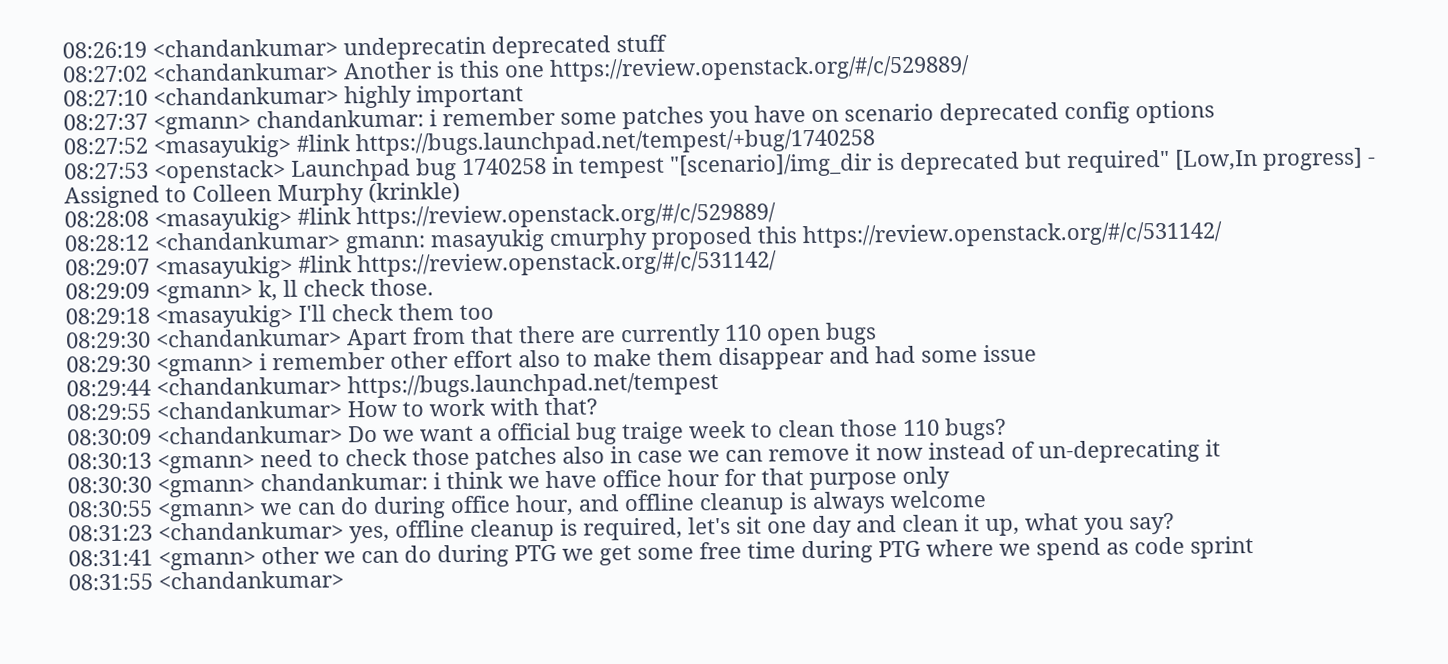08:26:19 <chandankumar> undeprecatin deprecated stuff
08:27:02 <chandankumar> Another is this one https://review.openstack.org/#/c/529889/
08:27:10 <chandankumar> highly important
08:27:37 <gmann> chandankumar: i remember some patches you have on scenario deprecated config options
08:27:52 <masayukig> #link https://bugs.launchpad.net/tempest/+bug/1740258
08:27:53 <openstack> Launchpad bug 1740258 in tempest "[scenario]/img_dir is deprecated but required" [Low,In progress] - Assigned to Colleen Murphy (krinkle)
08:28:08 <masayukig> #link https://review.openstack.org/#/c/529889/
08:28:12 <chandankumar> gmann: masayukig cmurphy proposed this https://review.openstack.org/#/c/531142/
08:29:07 <masayukig> #link https://review.openstack.org/#/c/531142/
08:29:09 <gmann> k, ll check those.
08:29:18 <masayukig> I'll check them too
08:29:30 <chandankumar> Apart from that there are currently 110 open bugs
08:29:30 <gmann> i remember other effort also to make them disappear and had some issue
08:29:44 <chandankumar> https://bugs.launchpad.net/tempest
08:29:55 <chandankumar> How to work with that?
08:30:09 <chandankumar> Do we want a official bug traige week to clean those 110 bugs?
08:30:13 <gmann> need to check those patches also in case we can remove it now instead of un-deprecating it
08:30:30 <gmann> chandankumar: i think we have office hour for that purpose only
08:30:55 <gmann> we can do during office hour, and offline cleanup is always welcome
08:31:23 <chandankumar> yes, offline cleanup is required, let's sit one day and clean it up, what you say?
08:31:41 <gmann> other we can do during PTG we get some free time during PTG where we spend as code sprint
08:31:55 <chandankumar>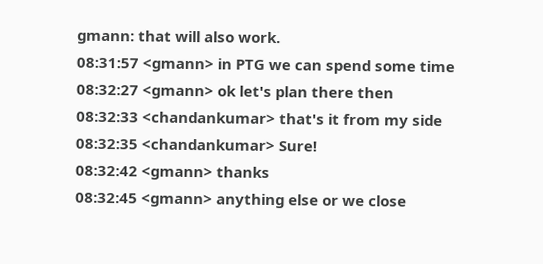gmann: that will also work.
08:31:57 <gmann> in PTG we can spend some time
08:32:27 <gmann> ok let's plan there then
08:32:33 <chandankumar> that's it from my side
08:32:35 <chandankumar> Sure!
08:32:42 <gmann> thanks
08:32:45 <gmann> anything else or we close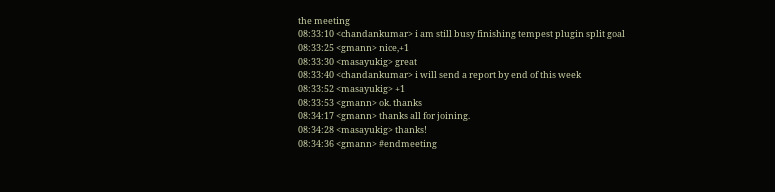the meeting
08:33:10 <chandankumar> i am still busy finishing tempest plugin split goal
08:33:25 <gmann> nice,+1
08:33:30 <masayukig> great
08:33:40 <chandankumar> i will send a report by end of this week
08:33:52 <masayukig> +1
08:33:53 <gmann> ok. thanks
08:34:17 <gmann> thanks all for joining.
08:34:28 <masayukig> thanks!
08:34:36 <gmann> #endmeeting